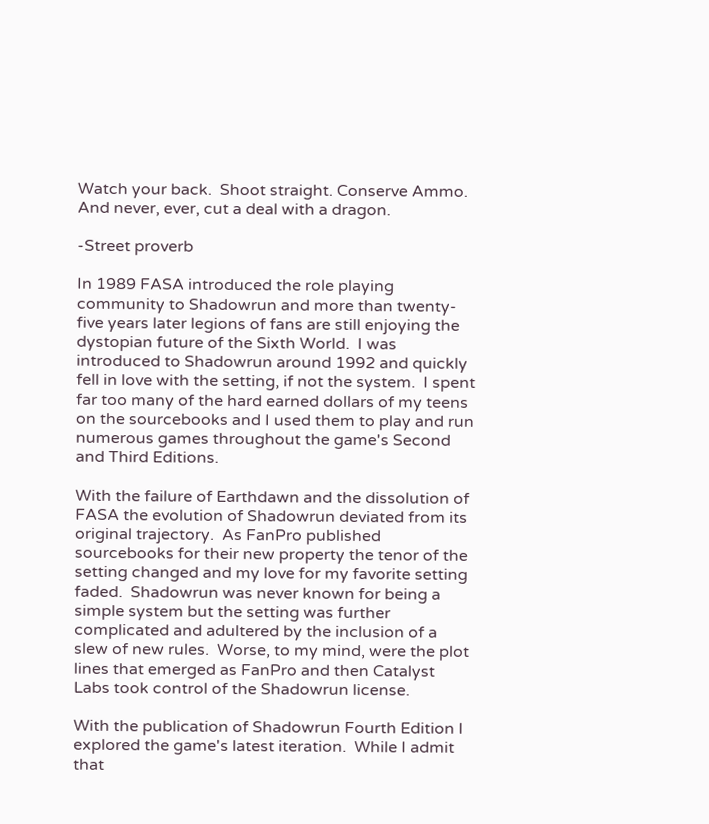Watch your back.  Shoot straight. Conserve Ammo.  And never, ever, cut a deal with a dragon.

-Street proverb

In 1989 FASA introduced the role playing community to Shadowrun and more than twenty-five years later legions of fans are still enjoying the dystopian future of the Sixth World.  I was introduced to Shadowrun around 1992 and quickly fell in love with the setting, if not the system.  I spent far too many of the hard earned dollars of my teens on the sourcebooks and I used them to play and run numerous games throughout the game's Second and Third Editions.

With the failure of Earthdawn and the dissolution of FASA the evolution of Shadowrun deviated from its original trajectory.  As FanPro published sourcebooks for their new property the tenor of the setting changed and my love for my favorite setting faded.  Shadowrun was never known for being a simple system but the setting was further complicated and adultered by the inclusion of a slew of new rules.  Worse, to my mind, were the plot lines that emerged as FanPro and then Catalyst Labs took control of the Shadowrun license.

With the publication of Shadowrun Fourth Edition I explored the game's latest iteration.  While I admit that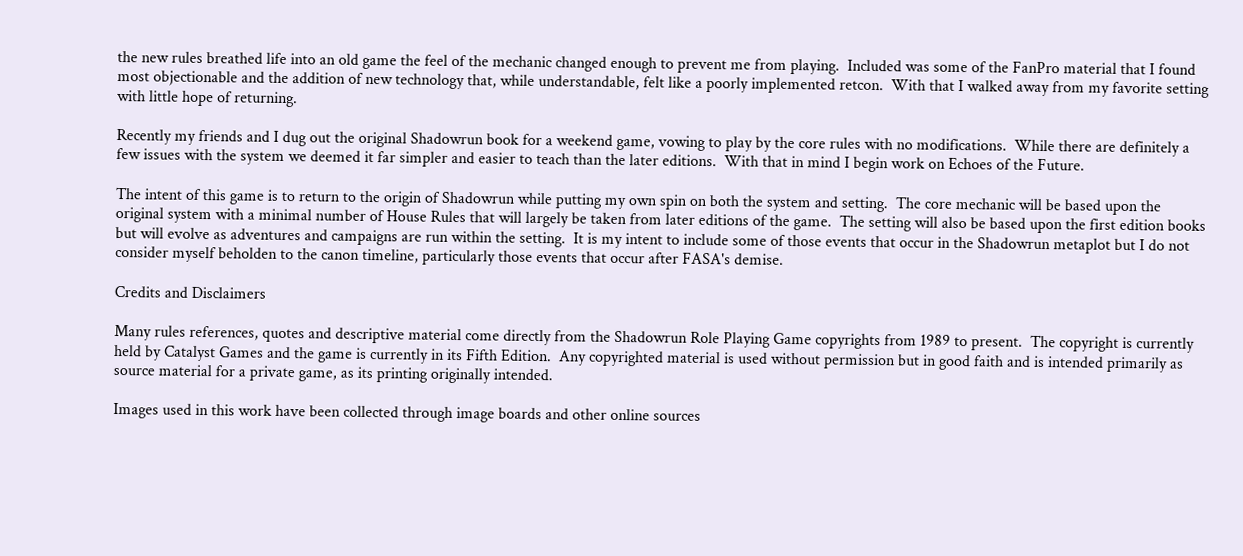the new rules breathed life into an old game the feel of the mechanic changed enough to prevent me from playing.  Included was some of the FanPro material that I found most objectionable and the addition of new technology that, while understandable, felt like a poorly implemented retcon.  With that I walked away from my favorite setting with little hope of returning.

Recently my friends and I dug out the original Shadowrun book for a weekend game, vowing to play by the core rules with no modifications.  While there are definitely a few issues with the system we deemed it far simpler and easier to teach than the later editions.  With that in mind I begin work on Echoes of the Future.

The intent of this game is to return to the origin of Shadowrun while putting my own spin on both the system and setting.  The core mechanic will be based upon the original system with a minimal number of House Rules that will largely be taken from later editions of the game.  The setting will also be based upon the first edition books but will evolve as adventures and campaigns are run within the setting.  It is my intent to include some of those events that occur in the Shadowrun metaplot but I do not consider myself beholden to the canon timeline, particularly those events that occur after FASA's demise.

Credits and Disclaimers

Many rules references, quotes and descriptive material come directly from the Shadowrun Role Playing Game copyrights from 1989 to present.  The copyright is currently held by Catalyst Games and the game is currently in its Fifth Edition.  Any copyrighted material is used without permission but in good faith and is intended primarily as source material for a private game, as its printing originally intended.

Images used in this work have been collected through image boards and other online sources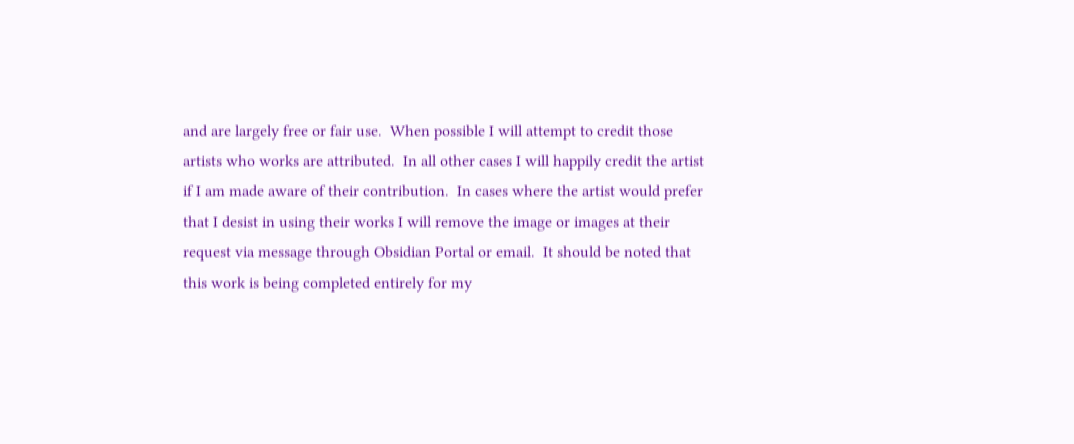and are largely free or fair use.  When possible I will attempt to credit those artists who works are attributed.  In all other cases I will happily credit the artist if I am made aware of their contribution.  In cases where the artist would prefer that I desist in using their works I will remove the image or images at their request via message through Obsidian Portal or email.  It should be noted that this work is being completed entirely for my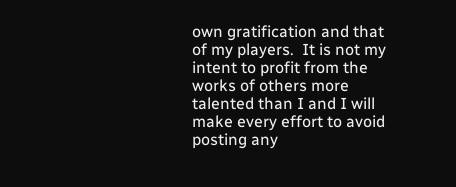own gratification and that of my players.  It is not my intent to profit from the works of others more talented than I and I will make every effort to avoid posting any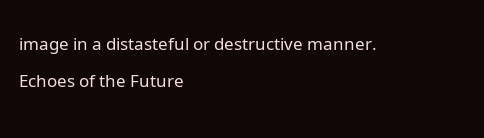image in a distasteful or destructive manner.

Echoes of the Future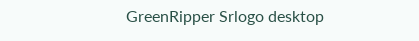GreenRipper Srlogo desktop